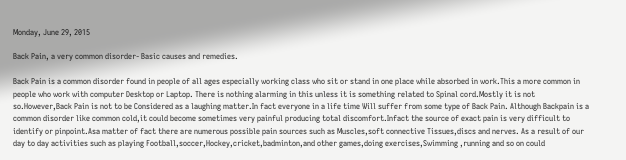Monday, June 29, 2015

Back Pain, a very common disorder- Basic causes and remedies.

Back Pain is a common disorder found in people of all ages especially working class who sit or stand in one place while absorbed in work.This a more common in people who work with computer Desktop or Laptop. There is nothing alarming in this unless it is something related to Spinal cord.Mostly it is not so.However,Back Pain is not to be Considered as a laughing matter.In fact everyone in a life time Will suffer from some type of Back Pain. Although Backpain is a common disorder like common cold,it could become sometimes very painful producing total discomfort.Infact the source of exact pain is very difficult to identify or pinpoint.Asa matter of fact there are numerous possible pain sources such as Muscles,soft connective Tissues,discs and nerves. As a result of our day to day activities such as playing Football,soccer,Hockey,cricket,badminton,and other games,doing exercises,Swimming ,running and so on could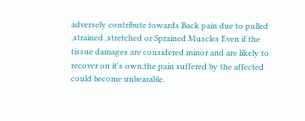adversely contribute towards Back pain due to pulled ,strained ,stretched or Sprained Muscles Even if the tissue damages are considered minor and are likely to recover on it's own,the pain suffered by the affected could become unbearable.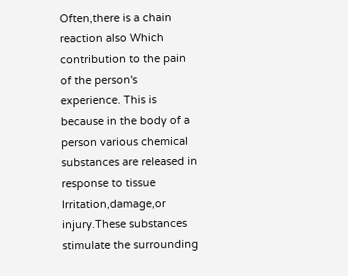Often,there is a chain reaction also Which contribution to the pain of the person's experience. This is because in the body of a person various chemical substances are released in response to tissue Irritation,damage,or injury.These substances stimulate the surrounding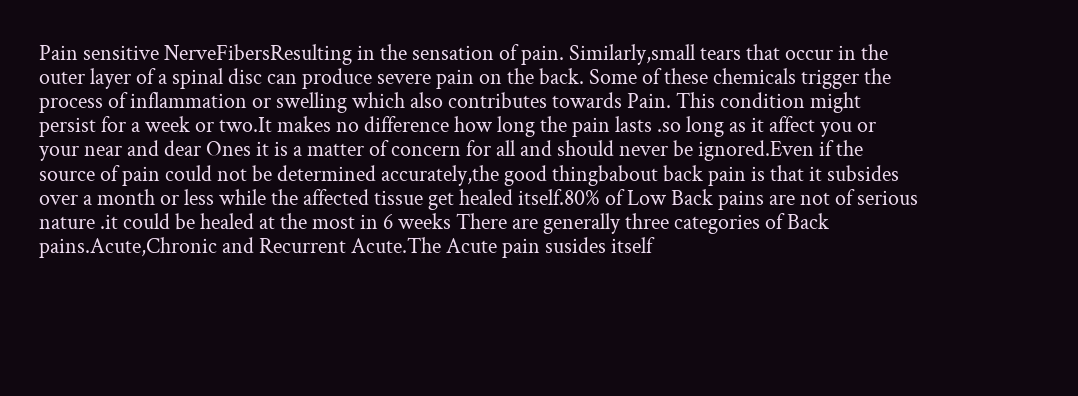Pain sensitive NerveFibersResulting in the sensation of pain. Similarly,small tears that occur in the outer layer of a spinal disc can produce severe pain on the back. Some of these chemicals trigger the process of inflammation or swelling which also contributes towards Pain. This condition might persist for a week or two.It makes no difference how long the pain lasts .so long as it affect you or your near and dear Ones it is a matter of concern for all and should never be ignored.Even if the source of pain could not be determined accurately,the good thingbabout back pain is that it subsides over a month or less while the affected tissue get healed itself.80% of Low Back pains are not of serious nature .it could be healed at the most in 6 weeks There are generally three categories of Back pains.Acute,Chronic and Recurrent Acute.The Acute pain susides itself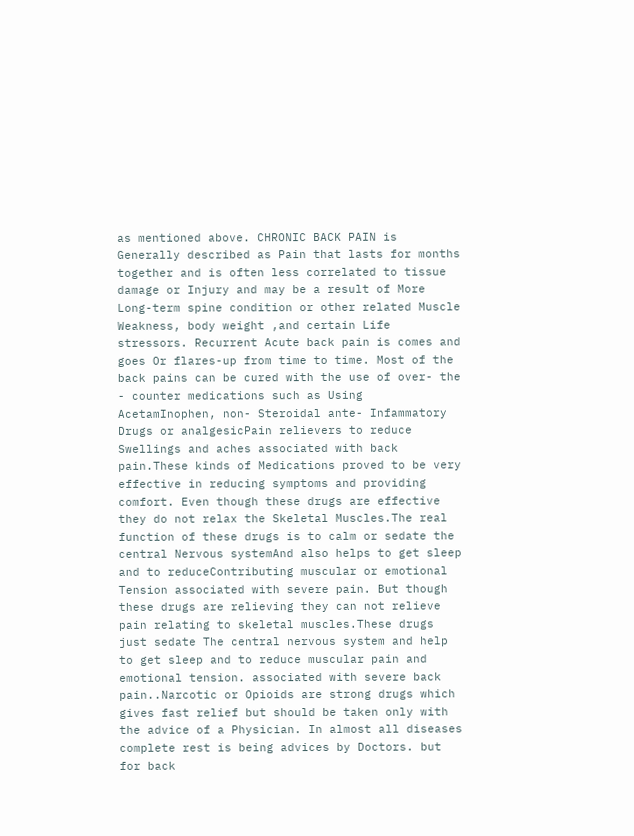as mentioned above. CHRONIC BACK PAIN is Generally described as Pain that lasts for months together and is often less correlated to tissue damage or Injury and may be a result of More Long-term spine condition or other related Muscle Weakness, body weight ,and certain Life stressors. Recurrent Acute back pain is comes and goes Or flares-up from time to time. Most of the back pains can be cured with the use of over- the - counter medications such as Using AcetamInophen, non- Steroidal ante- Infammatory Drugs or analgesicPain relievers to reduce Swellings and aches associated with back pain.These kinds of Medications proved to be very effective in reducing symptoms and providing comfort. Even though these drugs are effective they do not relax the Skeletal Muscles.The real function of these drugs is to calm or sedate the central Nervous systemAnd also helps to get sleep and to reduceContributing muscular or emotional Tension associated with severe pain. But though these drugs are relieving they can not relieve pain relating to skeletal muscles.These drugs just sedate The central nervous system and help to get sleep and to reduce muscular pain and emotional tension. associated with severe back pain..Narcotic or Opioids are strong drugs which gives fast relief but should be taken only with the advice of a Physician. In almost all diseases complete rest is being advices by Doctors. but for back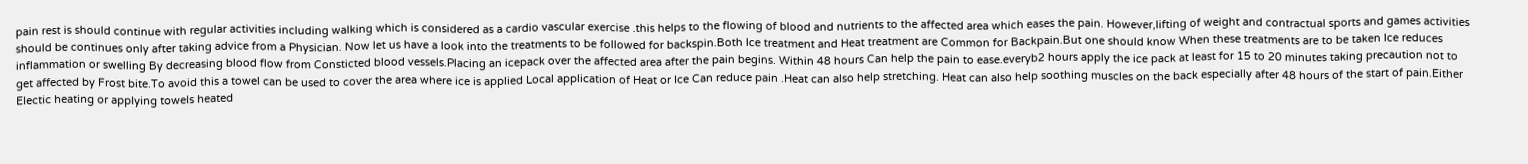pain rest is should continue with regular activities including walking which is considered as a cardio vascular exercise .this helps to the flowing of blood and nutrients to the affected area which eases the pain. However,lifting of weight and contractual sports and games activities should be continues only after taking advice from a Physician. Now let us have a look into the treatments to be followed for backspin.Both Ice treatment and Heat treatment are Common for Backpain.But one should know When these treatments are to be taken Ice reduces inflammation or swelling By decreasing blood flow from Consticted blood vessels.Placing an icepack over the affected area after the pain begins. Within 48 hours Can help the pain to ease.everyb2 hours apply the ice pack at least for 15 to 20 minutes taking precaution not to get affected by Frost bite.To avoid this a towel can be used to cover the area where ice is applied Local application of Heat or Ice Can reduce pain .Heat can also help stretching. Heat can also help soothing muscles on the back especially after 48 hours of the start of pain.Either Electic heating or applying towels heated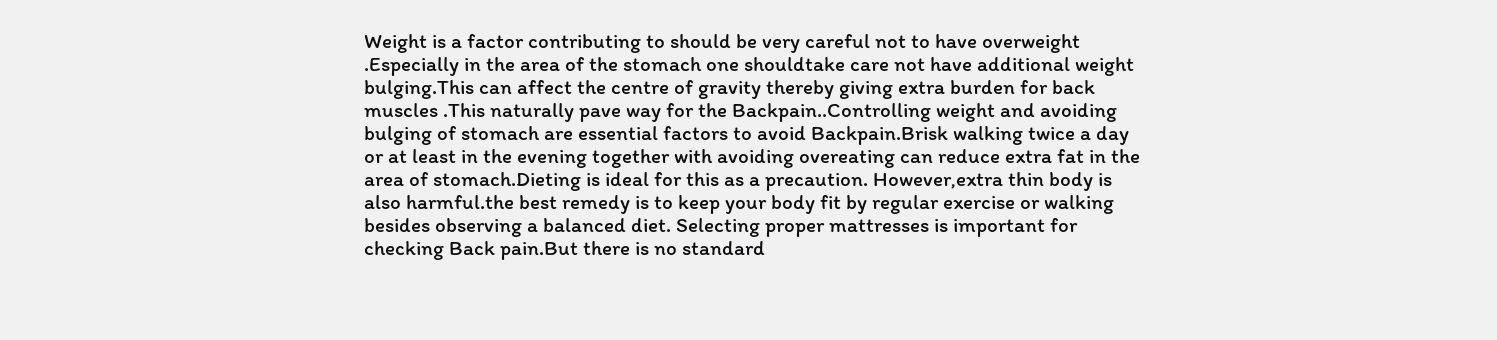Weight is a factor contributing to should be very careful not to have overweight .Especially in the area of the stomach one shouldtake care not have additional weight bulging.This can affect the centre of gravity thereby giving extra burden for back muscles .This naturally pave way for the Backpain..Controlling weight and avoiding bulging of stomach are essential factors to avoid Backpain.Brisk walking twice a day or at least in the evening together with avoiding overeating can reduce extra fat in the area of stomach.Dieting is ideal for this as a precaution. However,extra thin body is also harmful.the best remedy is to keep your body fit by regular exercise or walking besides observing a balanced diet. Selecting proper mattresses is important for checking Back pain.But there is no standard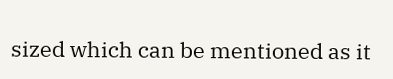sized which can be mentioned as it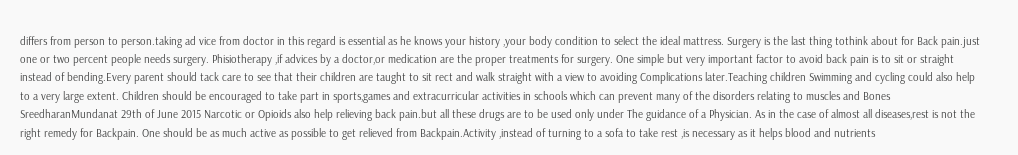differs from person to person.taking ad vice from doctor in this regard is essential as he knows your history ,your body condition to select the ideal mattress. Surgery is the last thing tothink about for Back pain.just one or two percent people needs surgery. Phisiotherapy ,if advices by a doctor,or medication are the proper treatments for surgery. One simple but very important factor to avoid back pain is to sit or straight instead of bending.Every parent should tack care to see that their children are taught to sit rect and walk straight with a view to avoiding Complications later.Teaching children Swimming and cycling could also help to a very large extent. Children should be encouraged to take part in sports,games and extracurricular activities in schools which can prevent many of the disorders relating to muscles and Bones SreedharanMundanat 29th of June 2015 Narcotic or Opioids also help relieving back pain.but all these drugs are to be used only under The guidance of a Physician. As in the case of almost all diseases,rest is not the right remedy for Backpain. One should be as much active as possible to get relieved from Backpain.Activity ,instead of turning to a sofa to take rest ,is necessary as it helps blood and nutrients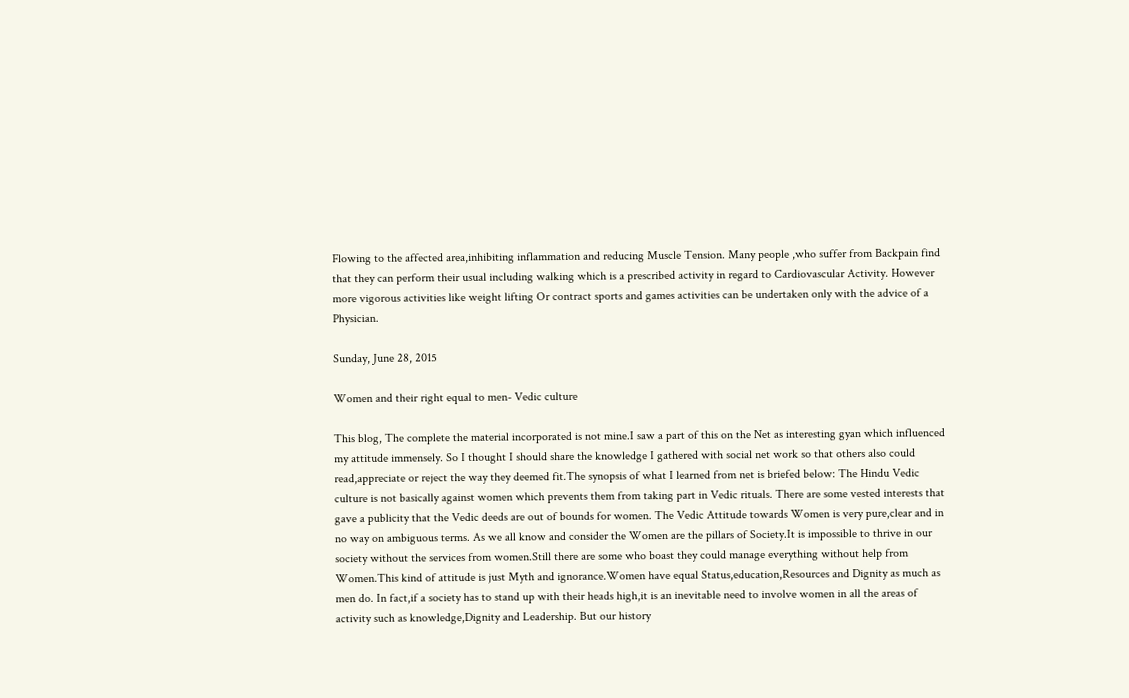Flowing to the affected area,inhibiting inflammation and reducing Muscle Tension. Many people ,who suffer from Backpain find that they can perform their usual including walking which is a prescribed activity in regard to Cardiovascular Activity. However more vigorous activities like weight lifting Or contract sports and games activities can be undertaken only with the advice of a Physician.

Sunday, June 28, 2015

Women and their right equal to men- Vedic culture

This blog, The complete the material incorporated is not mine.I saw a part of this on the Net as interesting gyan which influenced my attitude immensely. So I thought I should share the knowledge I gathered with social net work so that others also could read,appreciate or reject the way they deemed fit.The synopsis of what I learned from net is briefed below: The Hindu Vedic culture is not basically against women which prevents them from taking part in Vedic rituals. There are some vested interests that gave a publicity that the Vedic deeds are out of bounds for women. The Vedic Attitude towards Women is very pure,clear and in no way on ambiguous terms. As we all know and consider the Women are the pillars of Society.It is impossible to thrive in our society without the services from women.Still there are some who boast they could manage everything without help from Women.This kind of attitude is just Myth and ignorance.Women have equal Status,education,Resources and Dignity as much as men do. In fact,if a society has to stand up with their heads high,it is an inevitable need to involve women in all the areas of activity such as knowledge,Dignity and Leadership. But our history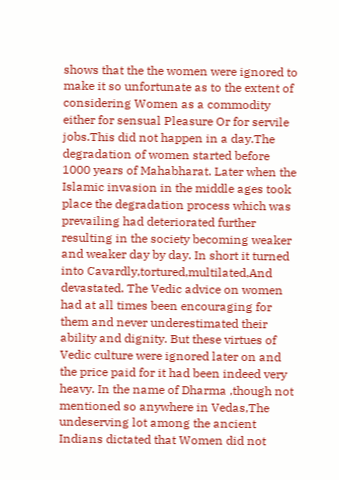shows that the the women were ignored to make it so unfortunate as to the extent of considering Women as a commodity either for sensual Pleasure Or for servile jobs.This did not happen in a day.The degradation of women started before 1000 years of Mahabharat. Later when the Islamic invasion in the middle ages took place the degradation process which was prevailing had deteriorated further resulting in the society becoming weaker and weaker day by day. In short it turned into Cavardly,tortured,multilated,And devastated. The Vedic advice on women had at all times been encouraging for them and never underestimated their ability and dignity. But these virtues of Vedic culture were ignored later on and the price paid for it had been indeed very heavy. In the name of Dharma ,though not mentioned so anywhere in Vedas,The undeserving lot among the ancient Indians dictated that Women did not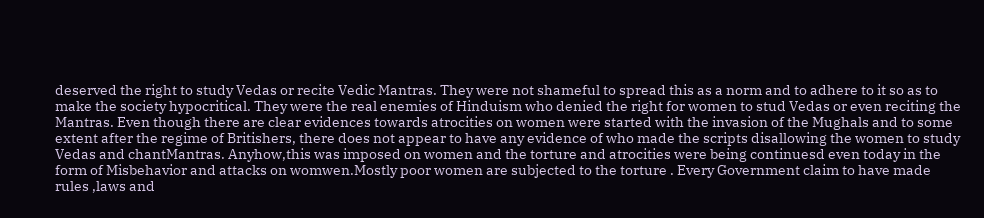deserved the right to study Vedas or recite Vedic Mantras. They were not shameful to spread this as a norm and to adhere to it so as to make the society hypocritical. They were the real enemies of Hinduism who denied the right for women to stud Vedas or even reciting the Mantras. Even though there are clear evidences towards atrocities on women were started with the invasion of the Mughals and to some extent after the regime of Britishers, there does not appear to have any evidence of who made the scripts disallowing the women to study Vedas and chantMantras. Anyhow,this was imposed on women and the torture and atrocities were being continuesd even today in the form of Misbehavior and attacks on womwen.Mostly poor women are subjected to the torture . Every Government claim to have made rules ,laws and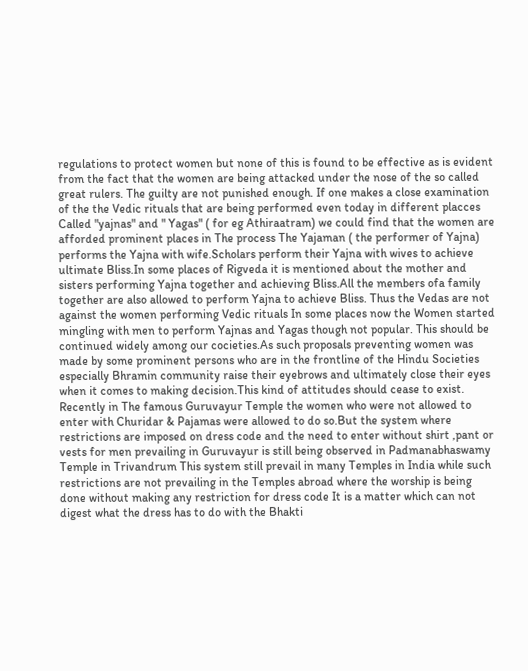regulations to protect women but none of this is found to be effective as is evident from the fact that the women are being attacked under the nose of the so called great rulers. The guilty are not punished enough. If one makes a close examination of the the Vedic rituals that are being performed even today in different placces Called "yajnas" and " Yagas" ( for eg Athiraatram) we could find that the women are afforded prominent places in The process The Yajaman ( the performer of Yajna) performs the Yajna with wife.Scholars perform their Yajna with wives to achieve ultimate Bliss.In some places of Rigveda it is mentioned about the mother and sisters performing Yajna together and achieving Bliss.All the members ofa family together are also allowed to perform Yajna to achieve Bliss. Thus the Vedas are not against the women performing Vedic rituals In some places now the Women started mingling with men to perform Yajnas and Yagas though not popular. This should be continued widely among our cocieties.As such proposals preventing women was made by some prominent persons who are in the frontline of the Hindu Societies especially Bhramin community raise their eyebrows and ultimately close their eyes when it comes to making decision.This kind of attitudes should cease to exist. Recently in The famous Guruvayur Temple the women who were not allowed to enter with Churidar & Pajamas were allowed to do so.But the system where restrictions are imposed on dress code and the need to enter without shirt ,pant or vests for men prevailing in Guruvayur is still being observed in Padmanabhaswamy Temple in Trivandrum This system still prevail in many Temples in India while such restrictions are not prevailing in the Temples abroad where the worship is being done without making any restriction for dress code It is a matter which can not digest what the dress has to do with the Bhakti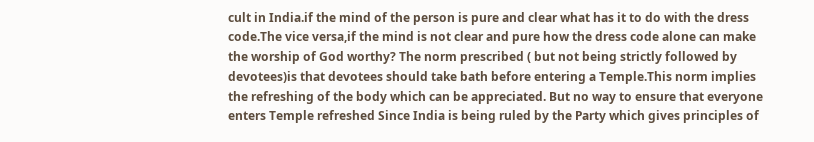cult in India.if the mind of the person is pure and clear what has it to do with the dress code.The vice versa,if the mind is not clear and pure how the dress code alone can make the worship of God worthy? The norm prescribed ( but not being strictly followed by devotees)is that devotees should take bath before entering a Temple.This norm implies the refreshing of the body which can be appreciated. But no way to ensure that everyone enters Temple refreshed Since India is being ruled by the Party which gives principles of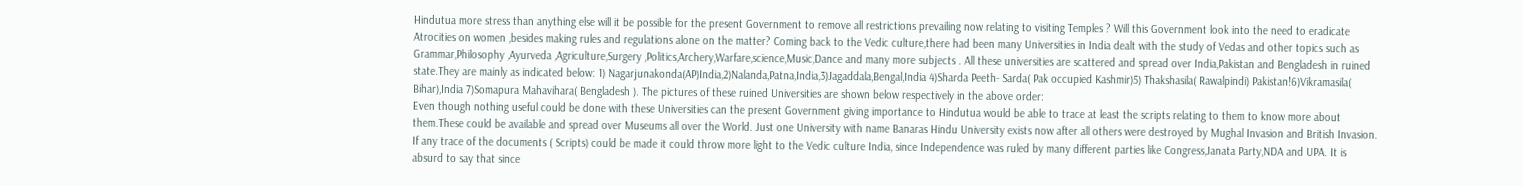Hindutua more stress than anything else will it be possible for the present Government to remove all restrictions prevailing now relating to visiting Temples ? Will this Government look into the need to eradicate Atrocities on women ,besides making rules and regulations alone on the matter? Coming back to the Vedic culture,there had been many Universities in India dealt with the study of Vedas and other topics such as Grammar,Philosophy ,Ayurveda ,Agriculture,Surgery ,Politics,Archery,Warfare,science,Music,Dance and many more subjects . All these universities are scattered and spread over India,Pakistan and Bengladesh in ruined state.They are mainly as indicated below: 1) Nagarjunakonda(AP)India,2)Nalanda,Patna,India,3)Jagaddala,Bengal,India 4)Sharda Peeth- Sarda( Pak occupied Kashmir)5) Thakshasila( Rawalpindi) Pakistan!6)Vikramasila( Bihar),India 7)Somapura Mahavihara( Bengladesh ). The pictures of these ruined Universities are shown below respectively in the above order:
Even though nothing useful could be done with these Universities can the present Government giving importance to Hindutua would be able to trace at least the scripts relating to them to know more about them.These could be available and spread over Museums all over the World. Just one University with name Banaras Hindu University exists now after all others were destroyed by Mughal Invasion and British Invasion. If any trace of the documents ( Scripts) could be made it could throw more light to the Vedic culture India, since Independence was ruled by many different parties like Congress,Janata Party,NDA and UPA. It is absurd to say that since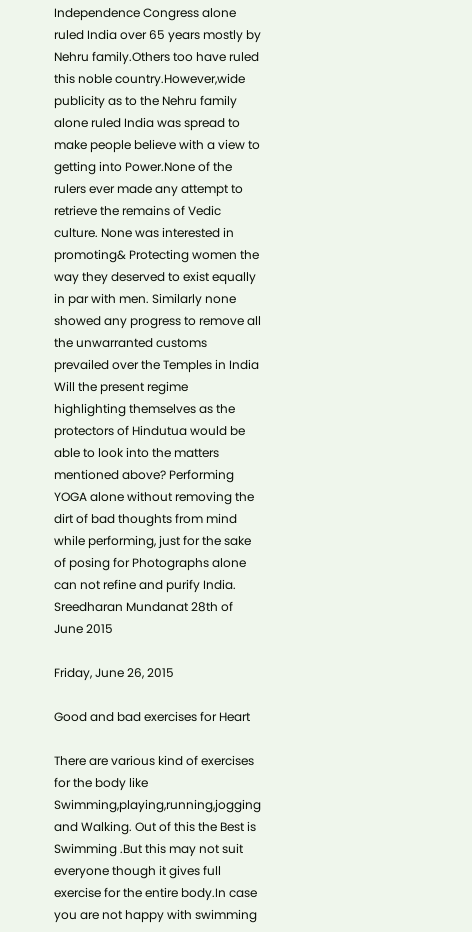Independence Congress alone ruled India over 65 years mostly by Nehru family.Others too have ruled this noble country.However,wide publicity as to the Nehru family alone ruled India was spread to make people believe with a view to getting into Power.None of the rulers ever made any attempt to retrieve the remains of Vedic culture. None was interested in promoting& Protecting women the way they deserved to exist equally in par with men. Similarly none showed any progress to remove all the unwarranted customs prevailed over the Temples in India Will the present regime highlighting themselves as the protectors of Hindutua would be able to look into the matters mentioned above? Performing YOGA alone without removing the dirt of bad thoughts from mind while performing, just for the sake of posing for Photographs alone can not refine and purify India. Sreedharan Mundanat 28th of June 2015

Friday, June 26, 2015

Good and bad exercises for Heart

There are various kind of exercises for the body like Swimming,playing,running,jogging and Walking. Out of this the Best is Swimming .But this may not suit everyone though it gives full exercise for the entire body.In case you are not happy with swimming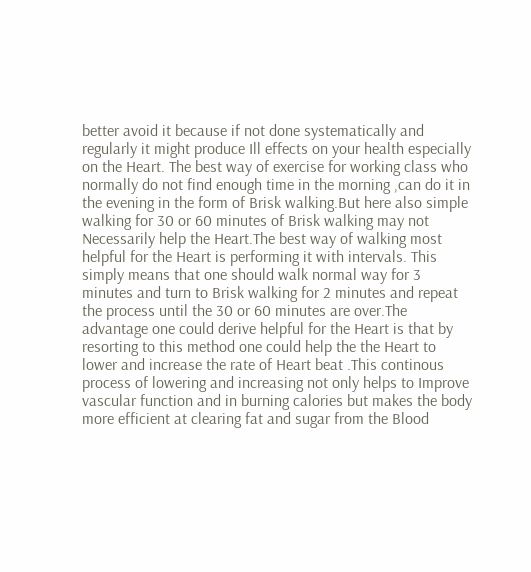better avoid it because if not done systematically and regularly it might produce Ill effects on your health especially on the Heart. The best way of exercise for working class who normally do not find enough time in the morning ,can do it in the evening in the form of Brisk walking.But here also simple walking for 30 or 60 minutes of Brisk walking may not Necessarily help the Heart.The best way of walking most helpful for the Heart is performing it with intervals. This simply means that one should walk normal way for 3 minutes and turn to Brisk walking for 2 minutes and repeat the process until the 30 or 60 minutes are over.The advantage one could derive helpful for the Heart is that by resorting to this method one could help the the Heart to lower and increase the rate of Heart beat .This continous process of lowering and increasing not only helps to Improve vascular function and in burning calories but makes the body more efficient at clearing fat and sugar from the Blood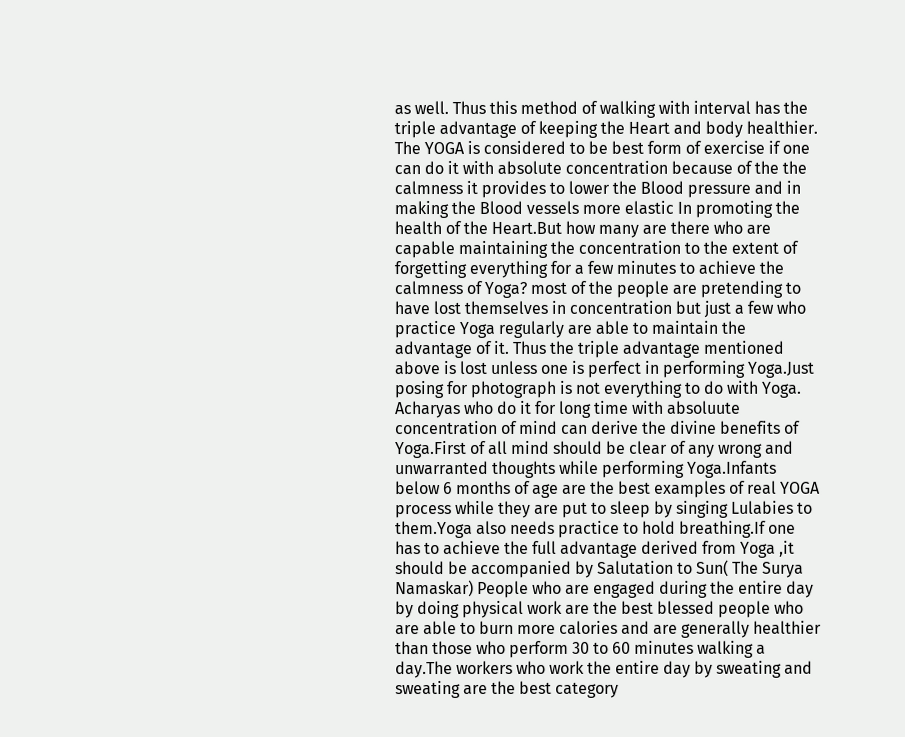as well. Thus this method of walking with interval has the triple advantage of keeping the Heart and body healthier. The YOGA is considered to be best form of exercise if one can do it with absolute concentration because of the the calmness it provides to lower the Blood pressure and in making the Blood vessels more elastic In promoting the health of the Heart.But how many are there who are capable maintaining the concentration to the extent of forgetting everything for a few minutes to achieve the calmness of Yoga? most of the people are pretending to have lost themselves in concentration but just a few who practice Yoga regularly are able to maintain the advantage of it. Thus the triple advantage mentioned above is lost unless one is perfect in performing Yoga.Just posing for photograph is not everything to do with Yoga. Acharyas who do it for long time with absoluute concentration of mind can derive the divine benefits of Yoga.First of all mind should be clear of any wrong and unwarranted thoughts while performing Yoga.Infants below 6 months of age are the best examples of real YOGA process while they are put to sleep by singing Lulabies to them.Yoga also needs practice to hold breathing.If one has to achieve the full advantage derived from Yoga ,it should be accompanied by Salutation to Sun( The Surya Namaskar) People who are engaged during the entire day by doing physical work are the best blessed people who are able to burn more calories and are generally healthier than those who perform 30 to 60 minutes walking a day.The workers who work the entire day by sweating and sweating are the best category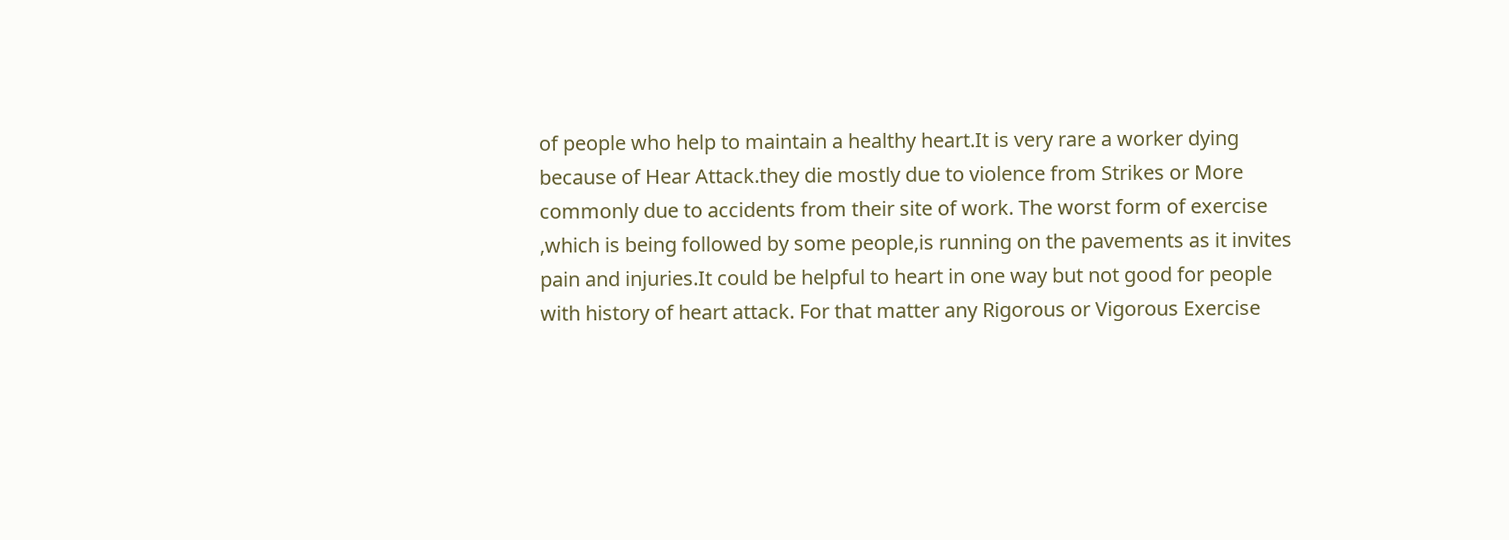of people who help to maintain a healthy heart.It is very rare a worker dying because of Hear Attack.they die mostly due to violence from Strikes or More commonly due to accidents from their site of work. The worst form of exercise ,which is being followed by some people,is running on the pavements as it invites pain and injuries.It could be helpful to heart in one way but not good for people with history of heart attack. For that matter any Rigorous or Vigorous Exercise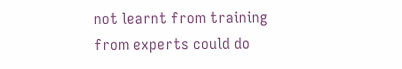not learnt from training from experts could do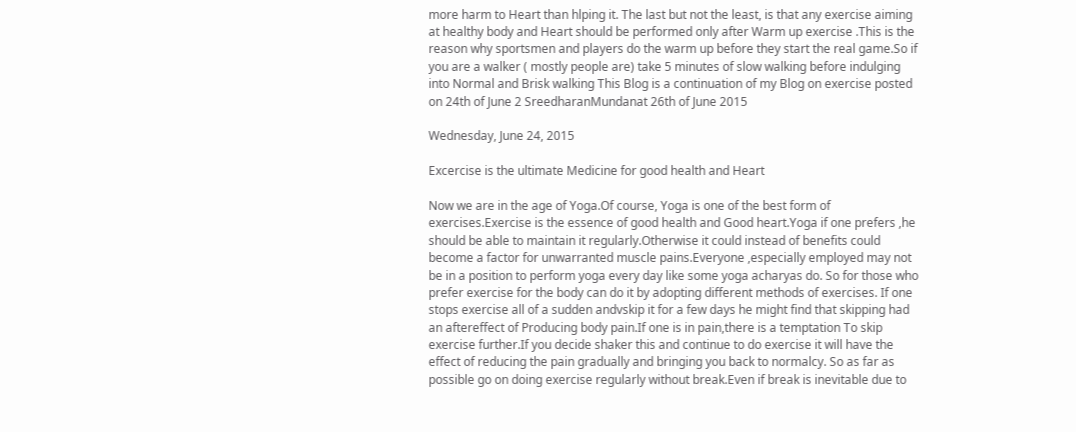more harm to Heart than hlping it. The last but not the least, is that any exercise aiming at healthy body and Heart should be performed only after Warm up exercise .This is the reason why sportsmen and players do the warm up before they start the real game.So if you are a walker ( mostly people are) take 5 minutes of slow walking before indulging into Normal and Brisk walking This Blog is a continuation of my Blog on exercise posted on 24th of June 2 SreedharanMundanat 26th of June 2015

Wednesday, June 24, 2015

Excercise is the ultimate Medicine for good health and Heart

Now we are in the age of Yoga.Of course, Yoga is one of the best form of exercises.Exercise is the essence of good health and Good heart.Yoga if one prefers ,he should be able to maintain it regularly.Otherwise it could instead of benefits could become a factor for unwarranted muscle pains.Everyone ,especially employed may not be in a position to perform yoga every day like some yoga acharyas do. So for those who prefer exercise for the body can do it by adopting different methods of exercises. If one stops exercise all of a sudden andvskip it for a few days he might find that skipping had an aftereffect of Producing body pain.If one is in pain,there is a temptation To skip exercise further.If you decide shaker this and continue to do exercise it will have the effect of reducing the pain gradually and bringing you back to normalcy. So as far as possible go on doing exercise regularly without break.Even if break is inevitable due to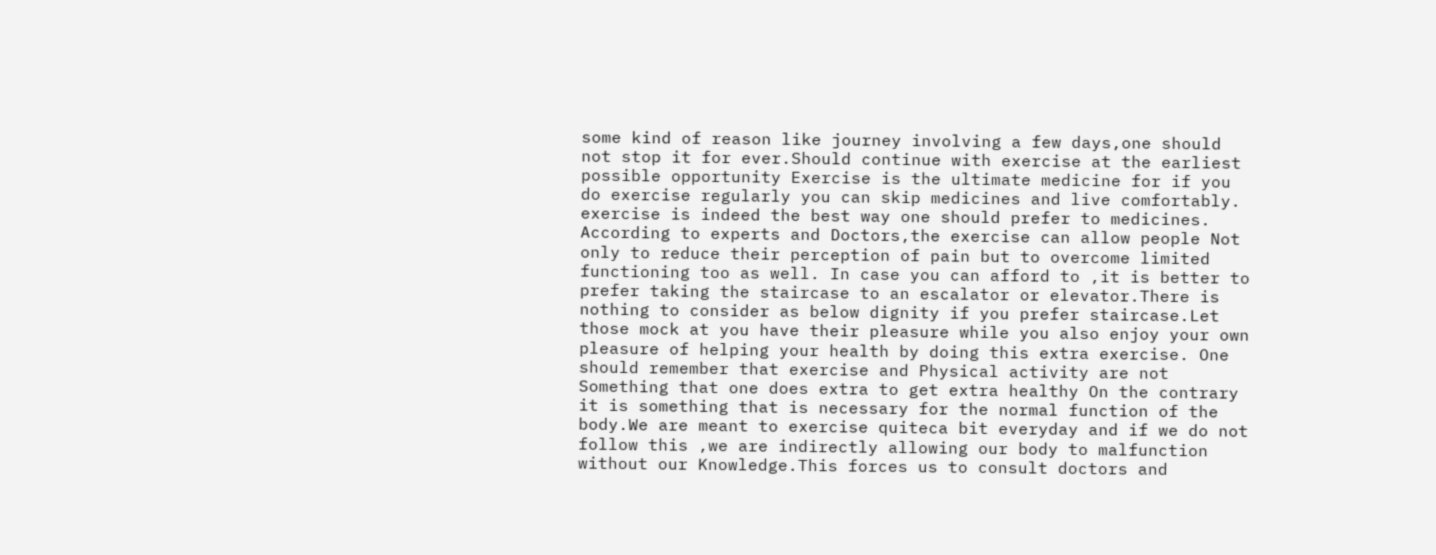some kind of reason like journey involving a few days,one should not stop it for ever.Should continue with exercise at the earliest possible opportunity Exercise is the ultimate medicine for if you do exercise regularly you can skip medicines and live comfortably. exercise is indeed the best way one should prefer to medicines. According to experts and Doctors,the exercise can allow people Not only to reduce their perception of pain but to overcome limited functioning too as well. In case you can afford to ,it is better to prefer taking the staircase to an escalator or elevator.There is nothing to consider as below dignity if you prefer staircase.Let those mock at you have their pleasure while you also enjoy your own pleasure of helping your health by doing this extra exercise. One should remember that exercise and Physical activity are not Something that one does extra to get extra healthy On the contrary it is something that is necessary for the normal function of the body.We are meant to exercise quiteca bit everyday and if we do not follow this ,we are indirectly allowing our body to malfunction without our Knowledge.This forces us to consult doctors and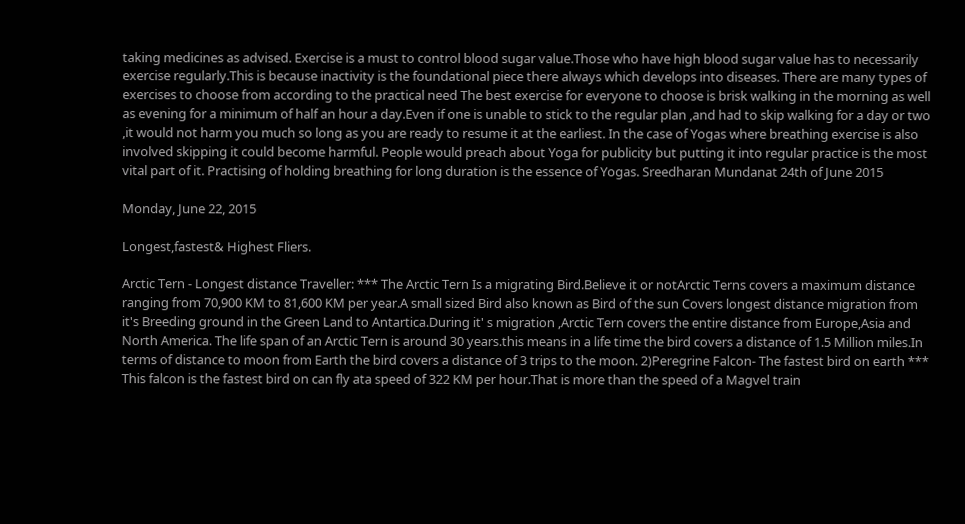taking medicines as advised. Exercise is a must to control blood sugar value.Those who have high blood sugar value has to necessarily exercise regularly.This is because inactivity is the foundational piece there always which develops into diseases. There are many types of exercises to choose from according to the practical need The best exercise for everyone to choose is brisk walking in the morning as well as evening for a minimum of half an hour a day.Even if one is unable to stick to the regular plan ,and had to skip walking for a day or two ,it would not harm you much so long as you are ready to resume it at the earliest. In the case of Yogas where breathing exercise is also involved skipping it could become harmful. People would preach about Yoga for publicity but putting it into regular practice is the most vital part of it. Practising of holding breathing for long duration is the essence of Yogas. Sreedharan Mundanat 24th of June 2015

Monday, June 22, 2015

Longest,fastest& Highest Fliers.

Arctic Tern - Longest distance Traveller: *** The Arctic Tern Is a migrating Bird.Believe it or notArctic Terns covers a maximum distance ranging from 70,900 KM to 81,600 KM per year.A small sized Bird also known as Bird of the sun Covers longest distance migration from it's Breeding ground in the Green Land to Antartica.During it' s migration ,Arctic Tern covers the entire distance from Europe,Asia and North America. The life span of an Arctic Tern is around 30 years.this means in a life time the bird covers a distance of 1.5 Million miles.In terms of distance to moon from Earth the bird covers a distance of 3 trips to the moon. 2)Peregrine Falcon- The fastest bird on earth *** This falcon is the fastest bird on can fly ata speed of 322 KM per hour.That is more than the speed of a Magvel train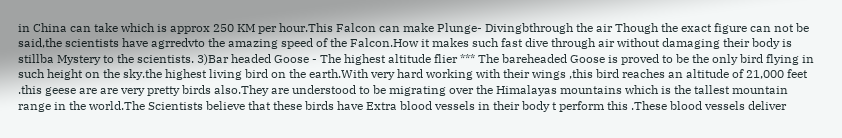in China can take which is approx 250 KM per hour.This Falcon can make Plunge- Divingbthrough the air Though the exact figure can not be said,the scientists have agrredvto the amazing speed of the Falcon.How it makes such fast dive through air without damaging their body is stillba Mystery to the scientists. 3)Bar headed Goose - The highest altitude flier *** The bareheaded Goose is proved to be the only bird flying in such height on the sky.the highest living bird on the earth.With very hard working with their wings ,this bird reaches an altitude of 21,000 feet .this geese are are very pretty birds also.They are understood to be migrating over the Himalayas mountains which is the tallest mountain range in the world.The Scientists believe that these birds have Extra blood vessels in their body t perform this .These blood vessels deliver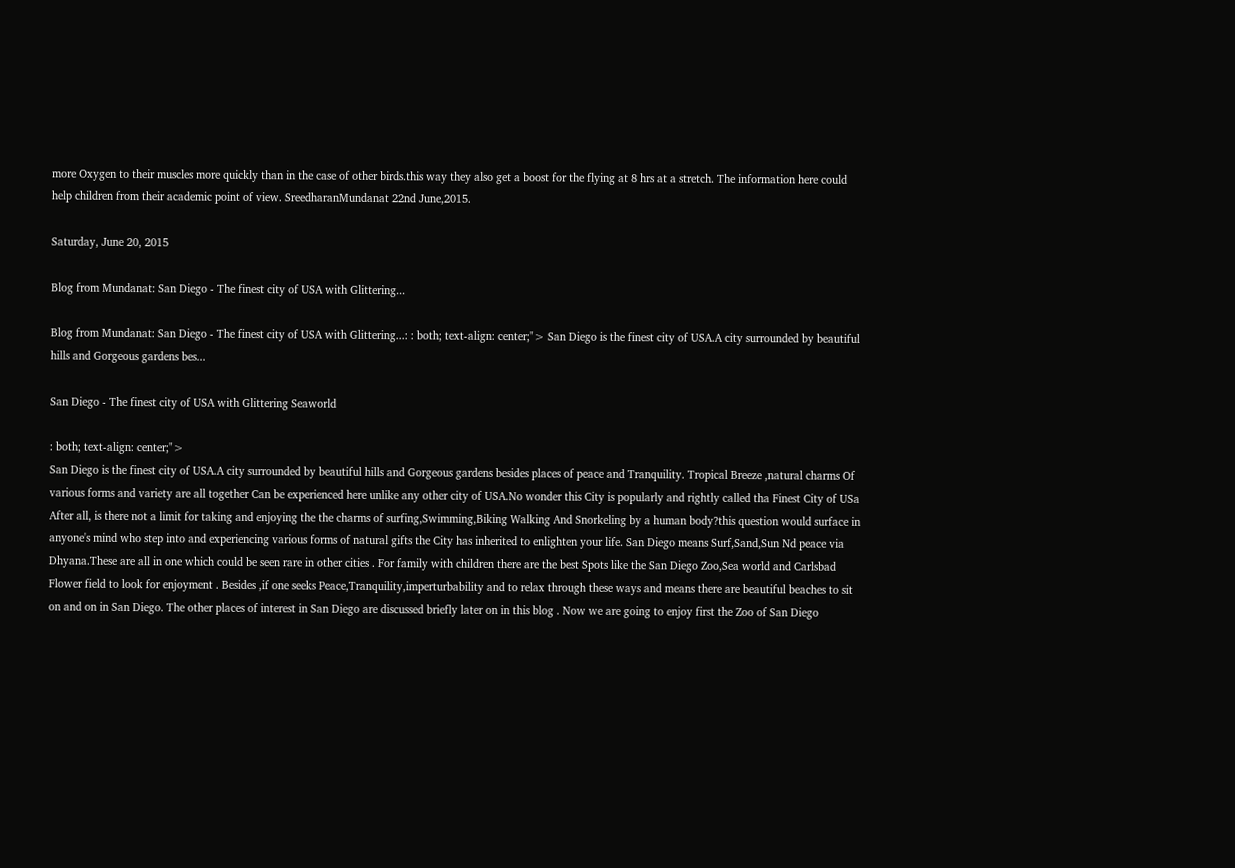more Oxygen to their muscles more quickly than in the case of other birds.this way they also get a boost for the flying at 8 hrs at a stretch. The information here could help children from their academic point of view. SreedharanMundanat 22nd June,2015.

Saturday, June 20, 2015

Blog from Mundanat: San Diego - The finest city of USA with Glittering...

Blog from Mundanat: San Diego - The finest city of USA with Glittering...: : both; text-align: center;"> San Diego is the finest city of USA.A city surrounded by beautiful hills and Gorgeous gardens bes...

San Diego - The finest city of USA with Glittering Seaworld

: both; text-align: center;">
San Diego is the finest city of USA.A city surrounded by beautiful hills and Gorgeous gardens besides places of peace and Tranquility. Tropical Breeze ,natural charms Of various forms and variety are all together Can be experienced here unlike any other city of USA.No wonder this City is popularly and rightly called tha Finest City of USa After all, is there not a limit for taking and enjoying the the charms of surfing,Swimming,Biking Walking And Snorkeling by a human body?this question would surface in anyone's mind who step into and experiencing various forms of natural gifts the City has inherited to enlighten your life. San Diego means Surf,Sand,Sun Nd peace via Dhyana.These are all in one which could be seen rare in other cities . For family with children there are the best Spots like the San Diego Zoo,Sea world and Carlsbad Flower field to look for enjoyment . Besides ,if one seeks Peace,Tranquility,imperturbability and to relax through these ways and means there are beautiful beaches to sit on and on in San Diego. The other places of interest in San Diego are discussed briefly later on in this blog . Now we are going to enjoy first the Zoo of San Diego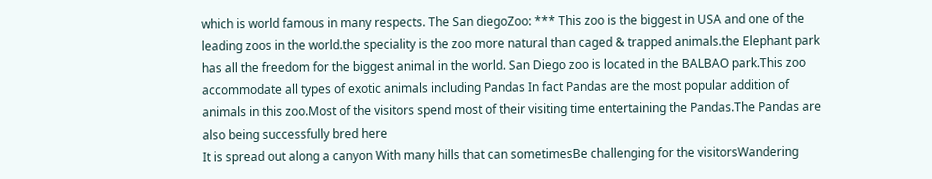which is world famous in many respects. The San diegoZoo: *** This zoo is the biggest in USA and one of the leading zoos in the world.the speciality is the zoo more natural than caged & trapped animals.the Elephant park has all the freedom for the biggest animal in the world. San Diego zoo is located in the BALBAO park.This zoo accommodate all types of exotic animals including Pandas In fact Pandas are the most popular addition of animals in this zoo.Most of the visitors spend most of their visiting time entertaining the Pandas.The Pandas are also being successfully bred here
It is spread out along a canyon With many hills that can sometimesBe challenging for the visitorsWandering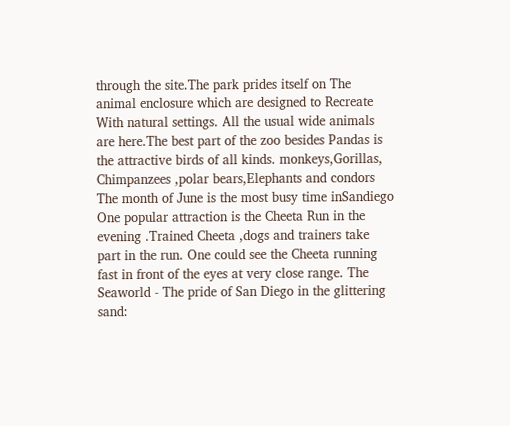through the site.The park prides itself on The animal enclosure which are designed to Recreate With natural settings. All the usual wide animals are here.The best part of the zoo besides Pandas is the attractive birds of all kinds. monkeys,Gorillas, Chimpanzees ,polar bears,Elephants and condors The month of June is the most busy time inSandiego One popular attraction is the Cheeta Run in the evening .Trained Cheeta ,dogs and trainers take part in the run. One could see the Cheeta running fast in front of the eyes at very close range. The Seaworld - The pride of San Diego in the glittering sand: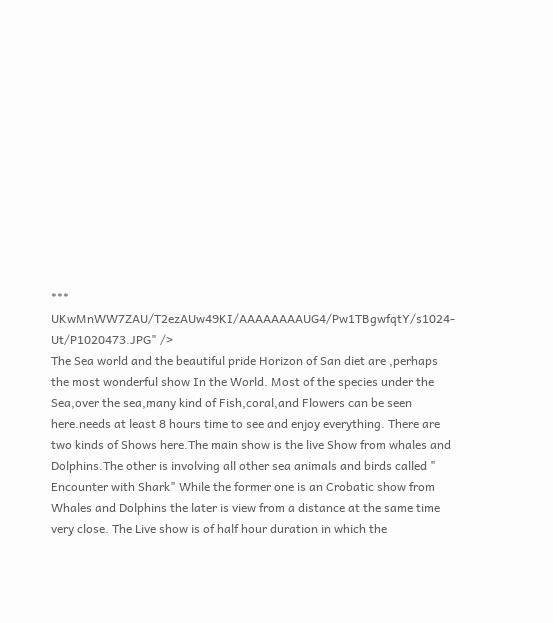***
UKwMnWW7ZAU/T2ezAUw49KI/AAAAAAAAUG4/Pw1TBgwfqtY/s1024-Ut/P1020473.JPG" />
The Sea world and the beautiful pride Horizon of San diet are ,perhaps the most wonderful show In the World. Most of the species under the Sea,over the sea,many kind of Fish,coral,and Flowers can be seen here.needs at least 8 hours time to see and enjoy everything. There are two kinds of Shows here.The main show is the live Show from whales and Dolphins.The other is involving all other sea animals and birds called " Encounter with Shark" While the former one is an Crobatic show from Whales and Dolphins the later is view from a distance at the same time very close. The Live show is of half hour duration in which the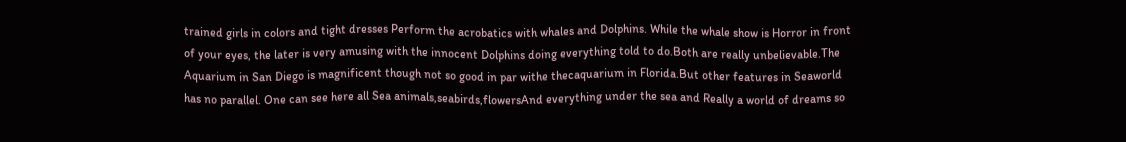trained girls in colors and tight dresses Perform the acrobatics with whales and Dolphins. While the whale show is Horror in front of your eyes, the later is very amusing with the innocent Dolphins doing everything told to do.Both are really unbelievable.The Aquarium in San Diego is magnificent though not so good in par withe thecaquarium in Florida.But other features in Seaworld has no parallel. One can see here all Sea animals,seabirds,flowersAnd everything under the sea and Really a world of dreams so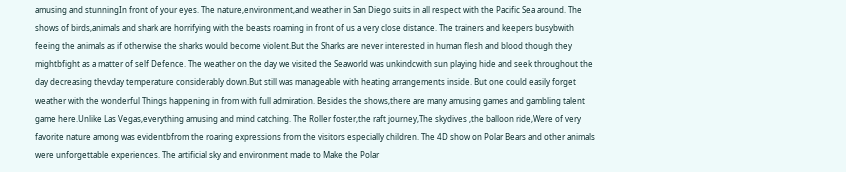amusing and stunningIn front of your eyes. The nature,environment,and weather in San Diego suits in all respect with the Pacific Sea around. The shows of birds,animals and shark are horrifying with the beasts roaming in front of us a very close distance. The trainers and keepers busybwith feeing the animals as if otherwise the sharks would become violent.But the Sharks are never interested in human flesh and blood though they mightbfight as a matter of self Defence. The weather on the day we visited the Seaworld was unkindcwith sun playing hide and seek throughout the day decreasing thevday temperature considerably down.But still was manageable with heating arrangements inside. But one could easily forget weather with the wonderful Things happening in from with full admiration. Besides the shows,there are many amusing games and gambling talent game here.Unlike Las Vegas,everything amusing and mind catching. The Roller foster,the raft journey,The skydives ,the balloon ride,Were of very favorite nature among was evidentbfrom the roaring expressions from the visitors especially children. The 4D show on Polar Bears and other animals were unforgettable experiences. The artificial sky and environment made to Make the Polar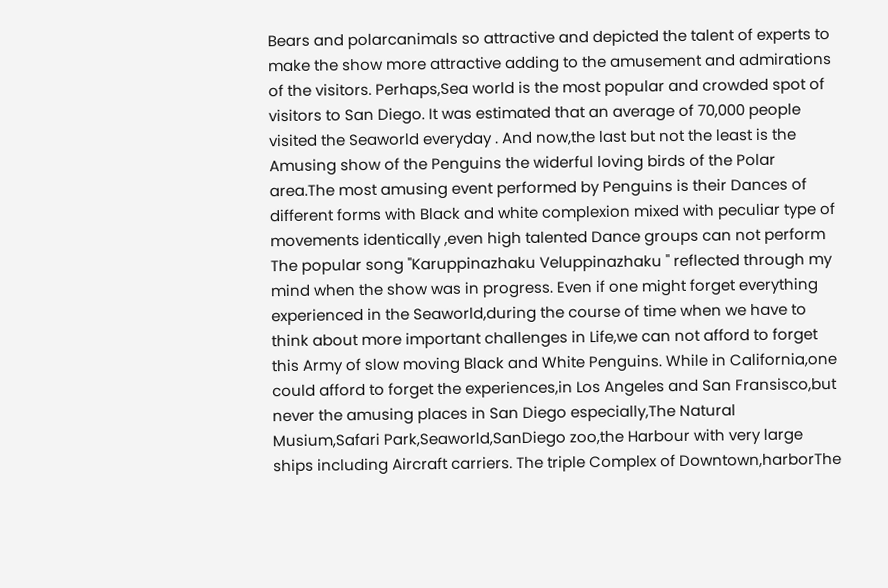Bears and polarcanimals so attractive and depicted the talent of experts to make the show more attractive adding to the amusement and admirations of the visitors. Perhaps,Sea world is the most popular and crowded spot of visitors to San Diego. It was estimated that an average of 70,000 people visited the Seaworld everyday . And now,the last but not the least is the Amusing show of the Penguins the widerful loving birds of the Polar area.The most amusing event performed by Penguins is their Dances of different forms with Black and white complexion mixed with peculiar type of movements identically ,even high talented Dance groups can not perform The popular song "Karuppinazhaku Veluppinazhaku " reflected through my mind when the show was in progress. Even if one might forget everything experienced in the Seaworld,during the course of time when we have to think about more important challenges in Life,we can not afford to forget this Army of slow moving Black and White Penguins. While in California,one could afford to forget the experiences,in Los Angeles and San Fransisco,but never the amusing places in San Diego especially,The Natural Musium,Safari Park,Seaworld,SanDiego zoo,the Harbour with very large ships including Aircraft carriers. The triple Complex of Downtown,harborThe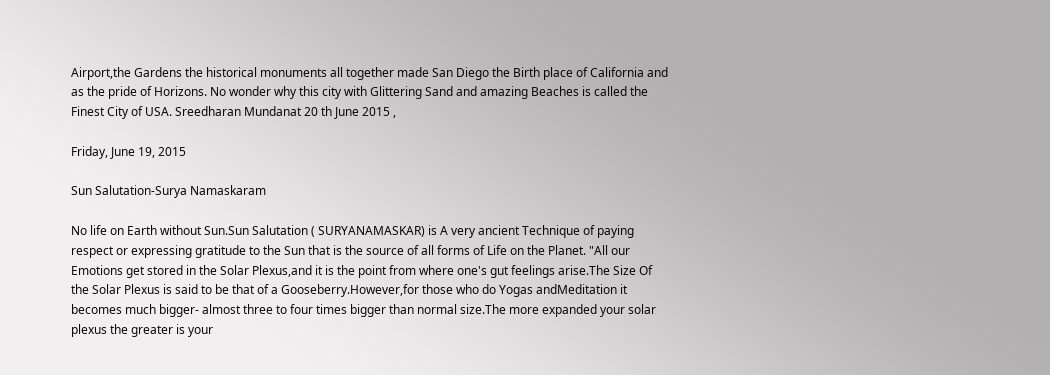Airport,the Gardens the historical monuments all together made San Diego the Birth place of California and as the pride of Horizons. No wonder why this city with Glittering Sand and amazing Beaches is called the Finest City of USA. Sreedharan Mundanat 20 th June 2015 ,

Friday, June 19, 2015

Sun Salutation-Surya Namaskaram

No life on Earth without Sun.Sun Salutation ( SURYANAMASKAR) is A very ancient Technique of paying respect or expressing gratitude to the Sun that is the source of all forms of Life on the Planet. "All our Emotions get stored in the Solar Plexus,and it is the point from where one's gut feelings arise.The Size Of the Solar Plexus is said to be that of a Gooseberry.However,for those who do Yogas andMeditation it becomes much bigger- almost three to four times bigger than normal size.The more expanded your solar plexus the greater is your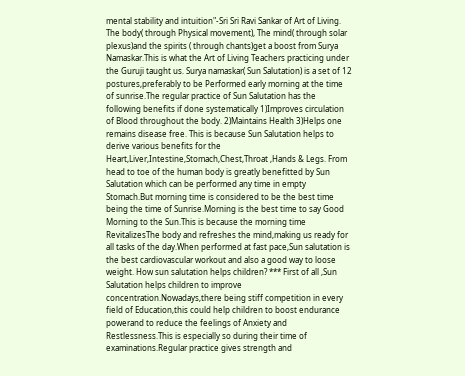mental stability and intuition"-Sri Sri Ravi Sankar of Art of Living. The body( through Physical movement), The mind( through solar plexus)and the spirits ( through chants)get a boost from Surya Namaskar.This is what the Art of Living Teachers practicing under the Guruji taught us. Surya namaskar( Sun Salutation) is a set of 12 postures,preferably to be Performed early morning at the time of sunrise.The regular practice of Sun Salutation has the following benefits if done systematically 1)Improves circulation of Blood throughout the body. 2)Maintains Health 3)Helps one remains disease free. This is because Sun Salutation helps to derive various benefits for the Heart,Liver,Intestine,Stomach,Chest,Throat ,Hands & Legs. From head to toe of the human body is greatly benefitted by Sun Salutation which can be performed any time in empty Stomach.But morning time is considered to be the best time being the time of Sunrise.Morning is the best time to say Good Morning to the Sun.This is because the morning time RevitalizesThe body and refreshes the mind,making us ready for all tasks of the day.When performed at fast pace,Sun salutation is the best cardiovascular workout and also a good way to loose weight. How sun salutation helps children? *** First of all ,Sun Salutation helps children to improve concentration.Nowadays,there being stiff competition in every field of Education,this could help children to boost endurance powerand to reduce the feelings of Anxiety and Restlessness.This is especially so during their time of examinations.Regular practice gives strength and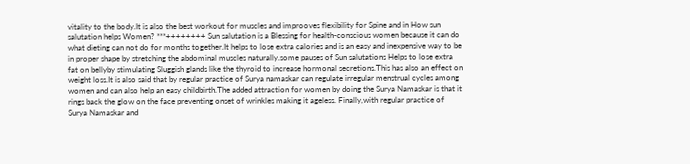vitality to the body.It is also the best workout for muscles and improoves flexibility for Spine and in How sun salutation helps Women? ***++++++++ Sun salutation is a Blessing for health-conscious women because it can do what dieting can not do for months together.It helps to lose extra calories and is an easy and inexpensive way to be in proper shape by stretching the abdominal muscles naturally.some pauses of Sun salutations Helps to lose extra fat on bellyby stimulating Sluggish glands like the thyroid to increase hormonal secretions.This has also an effect on weight loss.It is also said that by regular practice of Surya namaskar can regulate irregular menstrual cycles among women and can also help an easy childbirth.The added attraction for women by doing the Surya Namaskar is that it rings back the glow on the face preventing onset of wrinkles making it ageless. Finally,with regular practice of Surya Namaskar and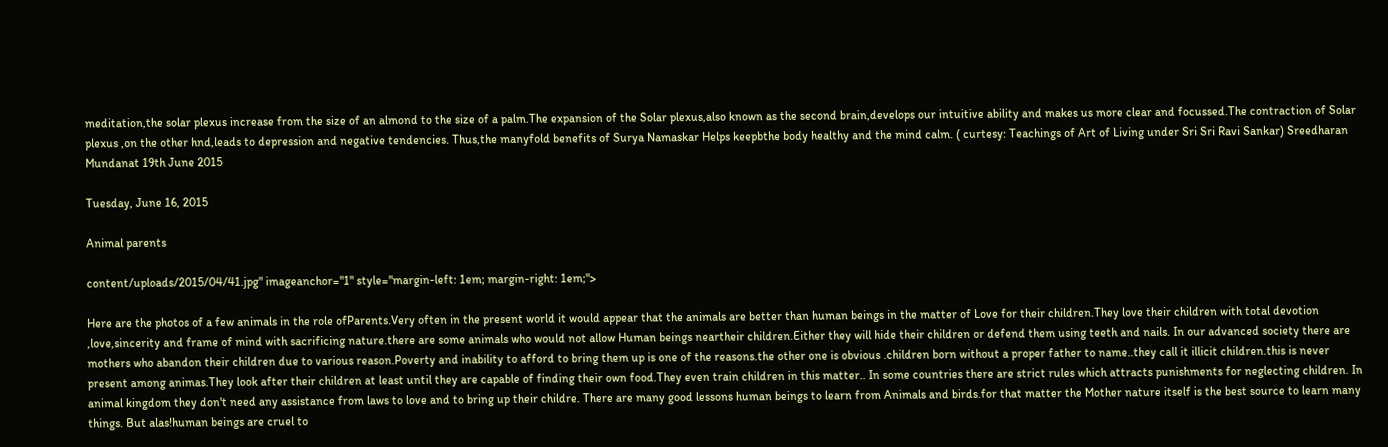meditation,the solar plexus increase from the size of an almond to the size of a palm.The expansion of the Solar plexus,also known as the second brain,develops our intuitive ability and makes us more clear and focussed.The contraction of Solar plexus ,on the other hnd,leads to depression and negative tendencies. Thus,the manyfold benefits of Surya Namaskar Helps keepbthe body healthy and the mind calm. ( curtesy: Teachings of Art of Living under Sri Sri Ravi Sankar) Sreedharan Mundanat 19th June 2015

Tuesday, June 16, 2015

Animal parents

content/uploads/2015/04/41.jpg" imageanchor="1" style="margin-left: 1em; margin-right: 1em;">

Here are the photos of a few animals in the role ofParents.Very often in the present world it would appear that the animals are better than human beings in the matter of Love for their children.They love their children with total devotion ,love,sincerity and frame of mind with sacrificing nature.there are some animals who would not allow Human beings neartheir children.Either they will hide their children or defend them using teeth and nails. In our advanced society there are mothers who abandon their children due to various reason.Poverty and inability to afford to bring them up is one of the reasons.the other one is obvious .children born without a proper father to name..they call it illicit children.this is never present among animas.They look after their children at least until they are capable of finding their own food.They even train children in this matter.. In some countries there are strict rules which attracts punishments for neglecting children. In animal kingdom they don't need any assistance from laws to love and to bring up their childre. There are many good lessons human beings to learn from Animals and birds.for that matter the Mother nature itself is the best source to learn many things. But alas!human beings are cruel to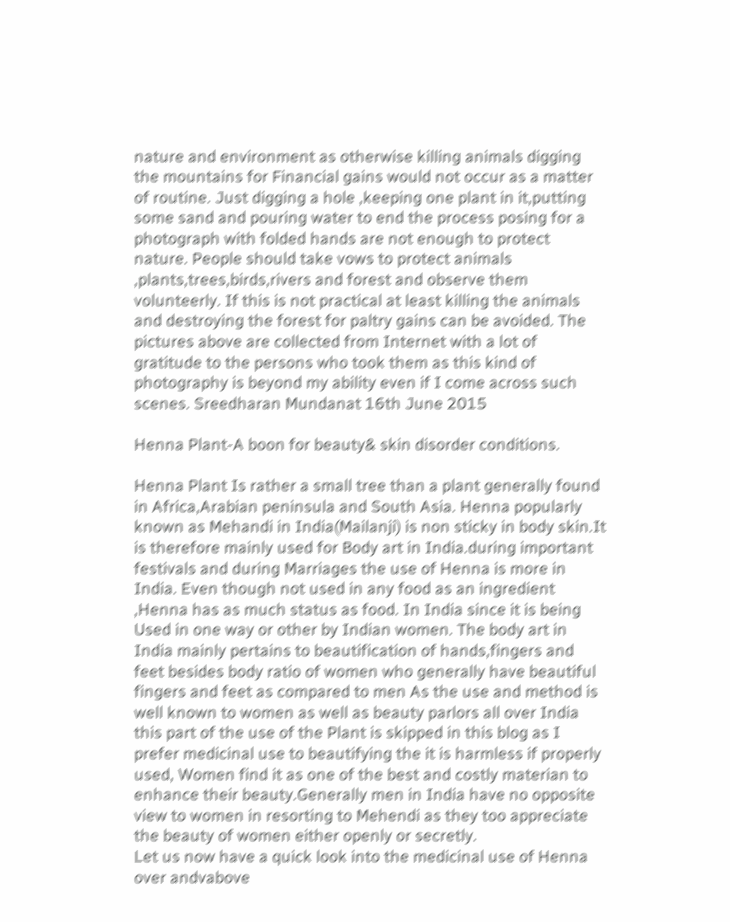nature and environment as otherwise killing animals digging the mountains for Financial gains would not occur as a matter of routine. Just digging a hole ,keeping one plant in it,putting some sand and pouring water to end the process posing for a photograph with folded hands are not enough to protect nature. People should take vows to protect animals ,plants,trees,birds,rivers and forest and observe them volunteerly. If this is not practical at least killing the animals and destroying the forest for paltry gains can be avoided. The pictures above are collected from Internet with a lot of gratitude to the persons who took them as this kind of photography is beyond my ability even if I come across such scenes. Sreedharan Mundanat 16th June 2015

Henna Plant-A boon for beauty& skin disorder conditions.

Henna Plant Is rather a small tree than a plant generally found in Africa,Arabian peninsula and South Asia. Henna popularly known as Mehandi in India(Mailanji) is non sticky in body skin.It is therefore mainly used for Body art in India.during important festivals and during Marriages the use of Henna is more in India. Even though not used in any food as an ingredient ,Henna has as much status as food. In India since it is being Used in one way or other by Indian women. The body art in India mainly pertains to beautification of hands,fingers and feet besides body ratio of women who generally have beautiful fingers and feet as compared to men As the use and method is well known to women as well as beauty parlors all over India this part of the use of the Plant is skipped in this blog as I prefer medicinal use to beautifying the it is harmless if properly used, Women find it as one of the best and costly materian to enhance their beauty.Generally men in India have no opposite view to women in resorting to Mehendi as they too appreciate the beauty of women either openly or secretly.
Let us now have a quick look into the medicinal use of Henna over andvabove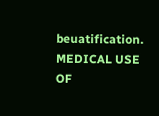beuatification.
MEDICAL USE OF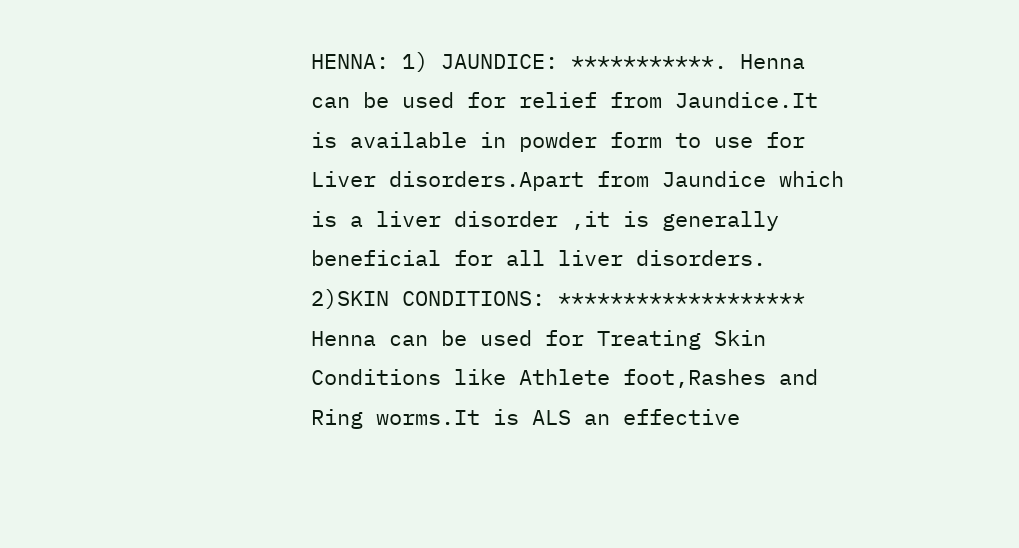HENNA: 1) JAUNDICE: ***********. Henna can be used for relief from Jaundice.It is available in powder form to use for Liver disorders.Apart from Jaundice which is a liver disorder ,it is generally beneficial for all liver disorders. 2)SKIN CONDITIONS: ******************* Henna can be used for Treating Skin Conditions like Athlete foot,Rashes and Ring worms.It is ALS an effective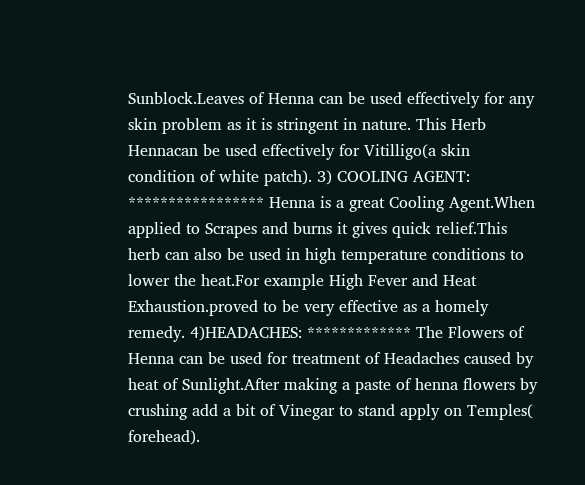Sunblock.Leaves of Henna can be used effectively for any skin problem as it is stringent in nature. This Herb Hennacan be used effectively for Vitilligo(a skin condition of white patch). 3) COOLING AGENT: ***************** Henna is a great Cooling Agent.When applied to Scrapes and burns it gives quick relief.This herb can also be used in high temperature conditions to lower the heat.For example High Fever and Heat Exhaustion.proved to be very effective as a homely remedy. 4)HEADACHES: ************* The Flowers of Henna can be used for treatment of Headaches caused by heat of Sunlight.After making a paste of henna flowers by crushing add a bit of Vinegar to stand apply on Temples( forehead).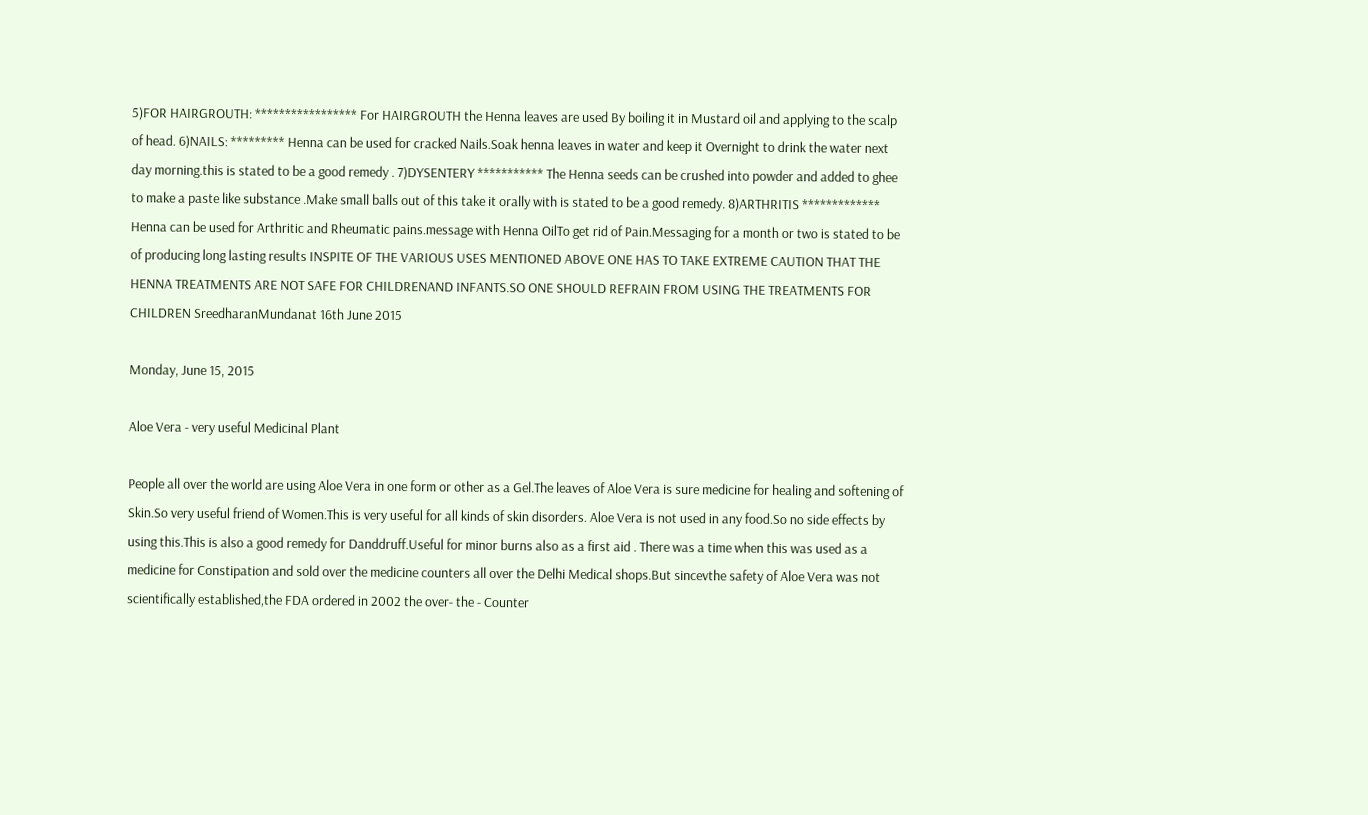5)FOR HAIRGROUTH: ***************** For HAIRGROUTH the Henna leaves are used By boiling it in Mustard oil and applying to the scalp of head. 6)NAILS: ********* Henna can be used for cracked Nails.Soak henna leaves in water and keep it Overnight to drink the water next day morning.this is stated to be a good remedy . 7)DYSENTERY *********** The Henna seeds can be crushed into powder and added to ghee to make a paste like substance .Make small balls out of this take it orally with is stated to be a good remedy. 8)ARTHRITIS ************* Henna can be used for Arthritic and Rheumatic pains.message with Henna OilTo get rid of Pain.Messaging for a month or two is stated to be of producing long lasting results INSPITE OF THE VARIOUS USES MENTIONED ABOVE ONE HAS TO TAKE EXTREME CAUTION THAT THE HENNA TREATMENTS ARE NOT SAFE FOR CHILDRENAND INFANTS.SO ONE SHOULD REFRAIN FROM USING THE TREATMENTS FOR CHILDREN SreedharanMundanat 16th June 2015

Monday, June 15, 2015

Aloe Vera - very useful Medicinal Plant

People all over the world are using Aloe Vera in one form or other as a Gel.The leaves of Aloe Vera is sure medicine for healing and softening of Skin.So very useful friend of Women.This is very useful for all kinds of skin disorders. Aloe Vera is not used in any food.So no side effects by using this.This is also a good remedy for Danddruff.Useful for minor burns also as a first aid . There was a time when this was used as a medicine for Constipation and sold over the medicine counters all over the Delhi Medical shops.But sincevthe safety of Aloe Vera was not scientifically established,the FDA ordered in 2002 the over- the - Counter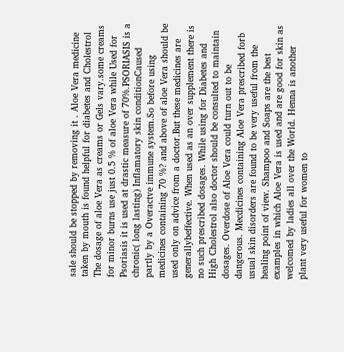sale should be stopped by removing it . Aloe Vera medicine taken by mouth is found helpful for diabetes and Cholestrol The dosage of aloe Vera as creams or Gels vary.some creams for minor burns use just 0.5 % of aloe Vera while Used for Psoriasis it is used at drastic measure of 70%.PSORIASIS is a chronic( long lasting) Inflamatory skin conditionCaused partly by a Overactve immune system.So before using medicines containing 70 %? and above of aloe Vera should be used only on advice from a doctor.But these medicines are generallybeffective. When used as an over supplement there is no such prescribed dosages. While using for Diabetes and High Cholestrol also doctor should be consulted to maintain dosages. Overdose of Aloe Vera could turn out to be dangerous. Mecdicines containing Aloe Vera prescribed forb usual skin disorders are found to be very useful from the healing point of view. Shampoo and Soaps are the best examples in which Aloe Vera is used and are good for skin as welcomed by ladies all over the World. Henna is another plant very useful for women to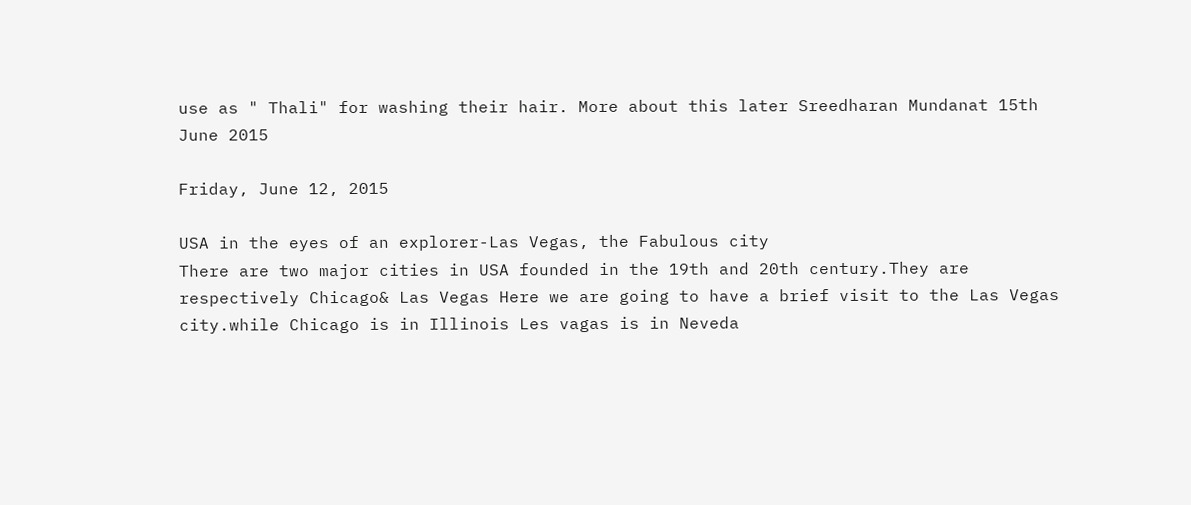use as " Thali" for washing their hair. More about this later Sreedharan Mundanat 15th June 2015

Friday, June 12, 2015

USA in the eyes of an explorer-Las Vegas, the Fabulous city
There are two major cities in USA founded in the 19th and 20th century.They are respectively Chicago& Las Vegas Here we are going to have a brief visit to the Las Vegas city.while Chicago is in Illinois Les vagas is in Neveda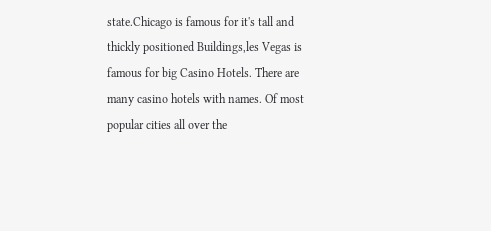state.Chicago is famous for it's tall and thickly positioned Buildings,les Vegas is famous for big Casino Hotels. There are many casino hotels with names. Of most popular cities all over the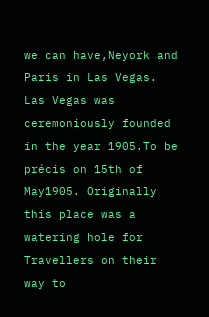we can have,Neyork and Paris in Las Vegas. Las Vegas was ceremoniously founded in the year 1905.To be précis on 15th of May1905. Originally this place was a watering hole for Travellers on their way to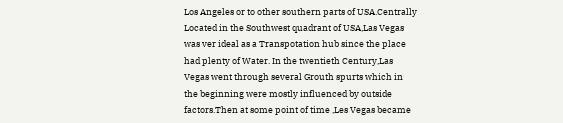Los Angeles or to other southern parts of USA.Centrally Located in the Southwest quadrant of USA,Las Vegas was ver ideal as a Transpotation hub since the place had plenty of Water. In the twentieth Century,Las Vegas went through several Grouth spurts which in the beginning were mostly influenced by outside factors.Then at some point of time ,Les Vegas became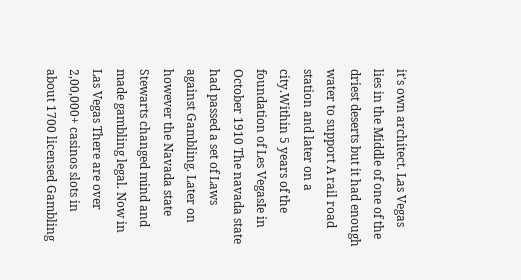it's own architect. Las Vegas lies in the Middle of one of the driest deserts but it had enough water to support A rail road station and later on a city.Within 5 years of the foundation of Les VegasIe in October 1910 The navada state had passed a set of Laws against Gambling. Later on however the Navada state Stewarts changed mind and made gambling legal. Now in Las Vegas There are over 2,00,000+ casinos slots in about 1700 licensed Gambling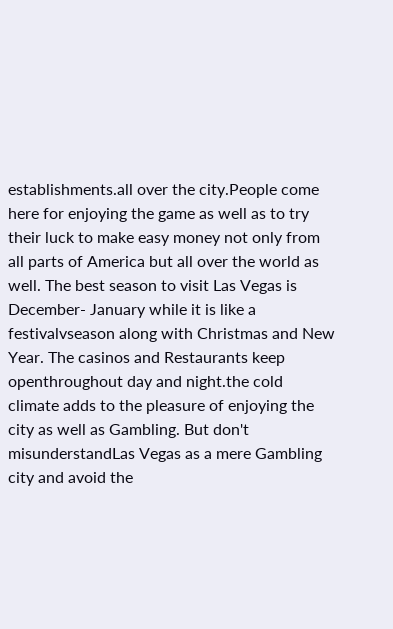establishments.all over the city.People come here for enjoying the game as well as to try their luck to make easy money not only from all parts of America but all over the world as well. The best season to visit Las Vegas is December- January while it is like a festivalvseason along with Christmas and New Year. The casinos and Restaurants keep openthroughout day and night.the cold climate adds to the pleasure of enjoying the city as well as Gambling. But don't misunderstandLas Vegas as a mere Gambling city and avoid the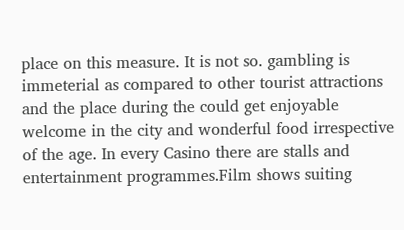place on this measure. It is not so. gambling is immeterial as compared to other tourist attractions and the place during the could get enjoyable welcome in the city and wonderful food irrespective of the age. In every Casino there are stalls and entertainment programmes.Film shows suiting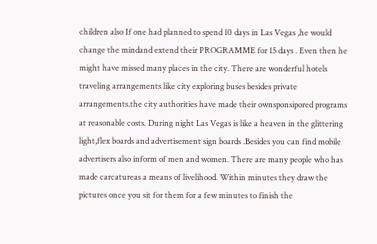children also If one had planned to spend 10 days in Las Vegas ,he would change the mindand extend their PROGRAMME for 15 days . Even then he might have missed many places in the city. There are wonderful hotels traveling arrangements like city exploring buses besides private arrangements.the city authorities have made their ownsponsipored programs at reasonable costs. During night Las Vegas is like a heaven in the glittering light,flex boards and advertisement sign boards .Besides you can find mobile advertisers also inform of men and women. There are many people who has made carcatureas a means of livelihood. Within minutes they draw the pictures once you sit for them for a few minutes to finish the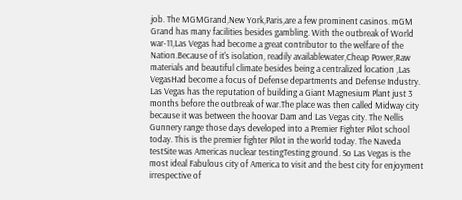job. The MGMGrand,New York,Paris,are a few prominent casinos. mGM Grand has many facilities besides gambling. With the outbreak of World war-11,Las Vegas had become a great contributor to the welfare of the Nation.Because of it's isolation, readily availablewater,Cheap Power,Raw materials and beautiful climate besides being a centralized location ,Las VegasHad become a focus of Defense departments and Defense Industry. Las Vegas has the reputation of building a Giant Magnesium Plant just 3 months before the outbreak of war.The place was then called Midway city because it was between the hoovar Dam and Las Vegas city. The Nellis Gunnery range those days developed into a Premier Fighter Pilot school today. This is the premier fighter Pilot in the world today. The Naveda testSite was Americas nuclear testingTesting ground. So Las Vegas is the most ideal Fabulous city of America to visit and the best city for enjoyment irrespective of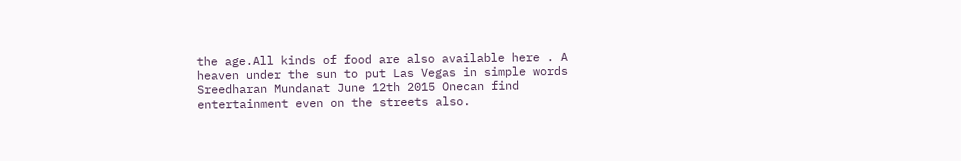the age.All kinds of food are also available here . A heaven under the sun to put Las Vegas in simple words Sreedharan Mundanat June 12th 2015 Onecan find entertainment even on the streets also.